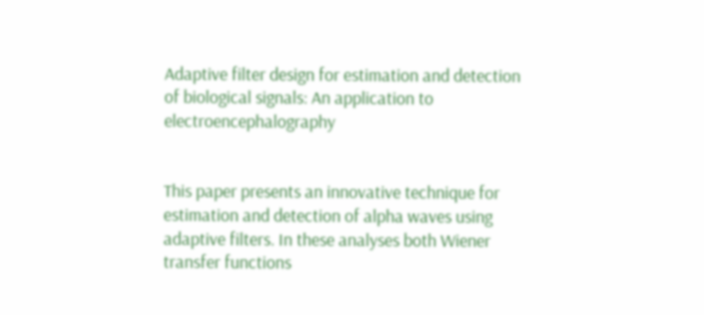Adaptive filter design for estimation and detection of biological signals: An application to electroencephalography


This paper presents an innovative technique for estimation and detection of alpha waves using adaptive filters. In these analyses both Wiener transfer functions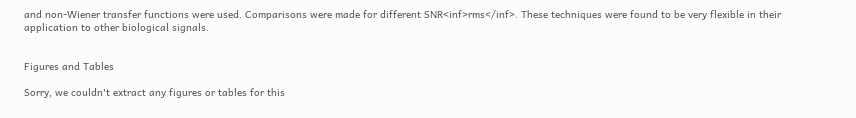and non-Wiener transfer functions were used. Comparisons were made for different SNR<inf>rms</inf>. These techniques were found to be very flexible in their application to other biological signals.


Figures and Tables

Sorry, we couldn't extract any figures or tables for this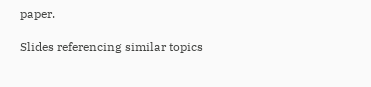paper.

Slides referencing similar topics